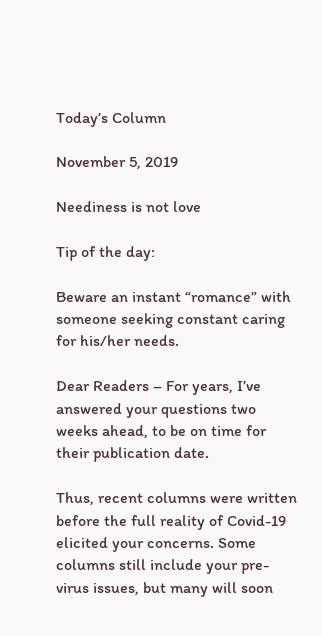Today’s Column

November 5, 2019

Neediness is not love

Tip of the day:

Beware an instant “romance” with someone seeking constant caring for his/her needs.

Dear Readers – For years, I’ve answered your questions two weeks ahead, to be on time for their publication date.

Thus, recent columns were written before the full reality of Covid-19 elicited your concerns. Some columns still include your pre-virus issues, but many will soon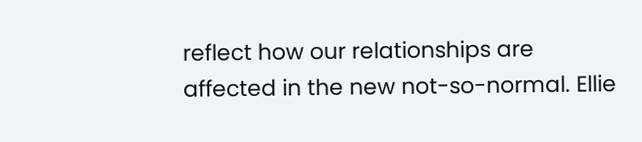reflect how our relationships are affected in the new not-so-normal. Ellie